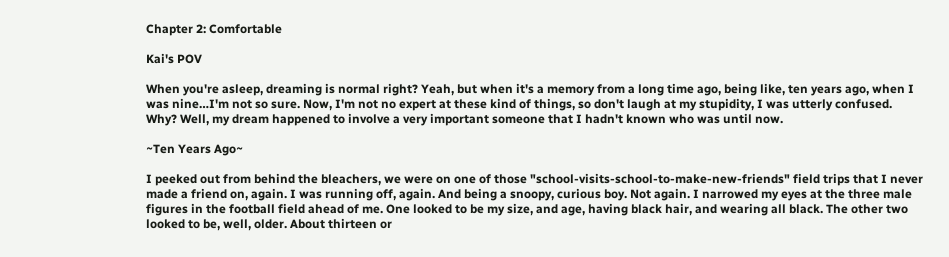Chapter 2: Comfortable

Kai's POV

When you're asleep, dreaming is normal right? Yeah, but when it's a memory from a long time ago, being like, ten years ago, when I was nine…I'm not so sure. Now, I'm not no expert at these kind of things, so don't laugh at my stupidity, I was utterly confused. Why? Well, my dream happened to involve a very important someone that I hadn't known who was until now.

~Ten Years Ago~

I peeked out from behind the bleachers, we were on one of those "school-visits-school-to-make-new-friends" field trips that I never made a friend on, again. I was running off, again. And being a snoopy, curious boy. Not again. I narrowed my eyes at the three male figures in the football field ahead of me. One looked to be my size, and age, having black hair, and wearing all black. The other two looked to be, well, older. About thirteen or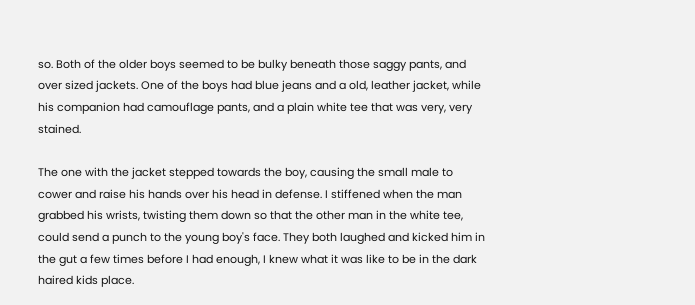so. Both of the older boys seemed to be bulky beneath those saggy pants, and over sized jackets. One of the boys had blue jeans and a old, leather jacket, while his companion had camouflage pants, and a plain white tee that was very, very stained.

The one with the jacket stepped towards the boy, causing the small male to cower and raise his hands over his head in defense. I stiffened when the man grabbed his wrists, twisting them down so that the other man in the white tee, could send a punch to the young boy's face. They both laughed and kicked him in the gut a few times before I had enough, I knew what it was like to be in the dark haired kids place.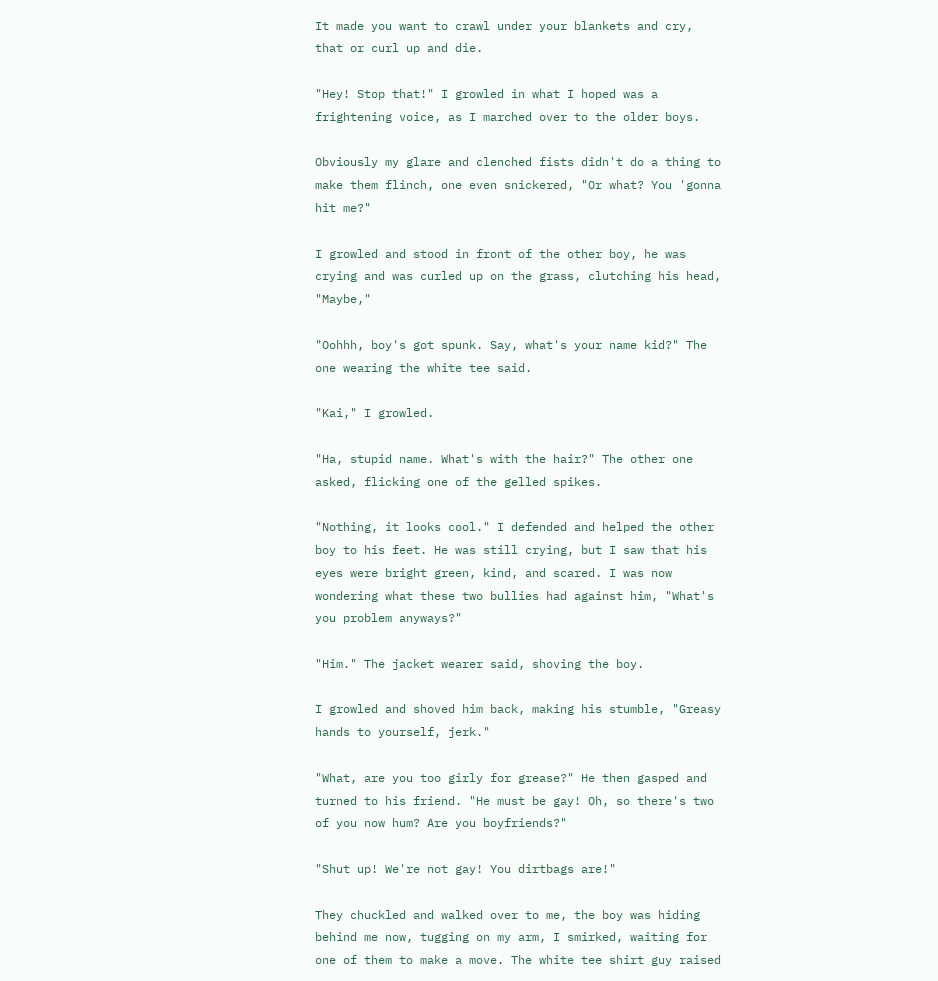It made you want to crawl under your blankets and cry, that or curl up and die.

"Hey! Stop that!" I growled in what I hoped was a frightening voice, as I marched over to the older boys.

Obviously my glare and clenched fists didn't do a thing to make them flinch, one even snickered, "Or what? You 'gonna hit me?"

I growled and stood in front of the other boy, he was crying and was curled up on the grass, clutching his head, "Maybe,"

"Oohhh, boy's got spunk. Say, what's your name kid?" The one wearing the white tee said.

"Kai," I growled.

"Ha, stupid name. What's with the hair?" The other one asked, flicking one of the gelled spikes.

"Nothing, it looks cool." I defended and helped the other boy to his feet. He was still crying, but I saw that his eyes were bright green, kind, and scared. I was now wondering what these two bullies had against him, "What's you problem anyways?"

"Him." The jacket wearer said, shoving the boy.

I growled and shoved him back, making his stumble, "Greasy hands to yourself, jerk."

"What, are you too girly for grease?" He then gasped and turned to his friend. "He must be gay! Oh, so there's two of you now hum? Are you boyfriends?"

"Shut up! We're not gay! You dirtbags are!"

They chuckled and walked over to me, the boy was hiding behind me now, tugging on my arm, I smirked, waiting for one of them to make a move. The white tee shirt guy raised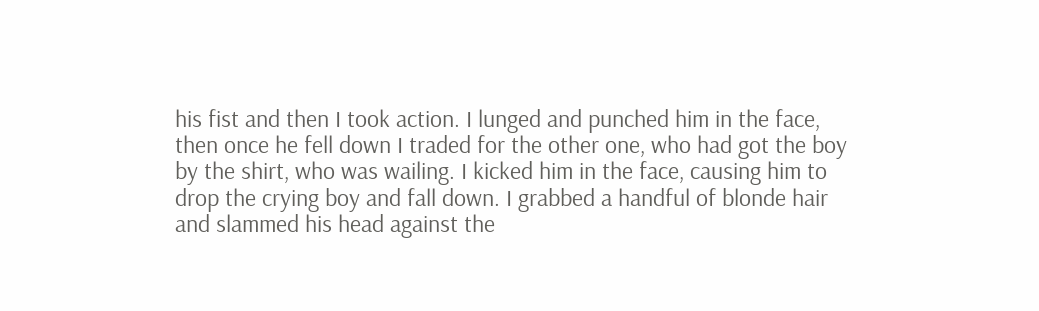his fist and then I took action. I lunged and punched him in the face, then once he fell down I traded for the other one, who had got the boy by the shirt, who was wailing. I kicked him in the face, causing him to drop the crying boy and fall down. I grabbed a handful of blonde hair and slammed his head against the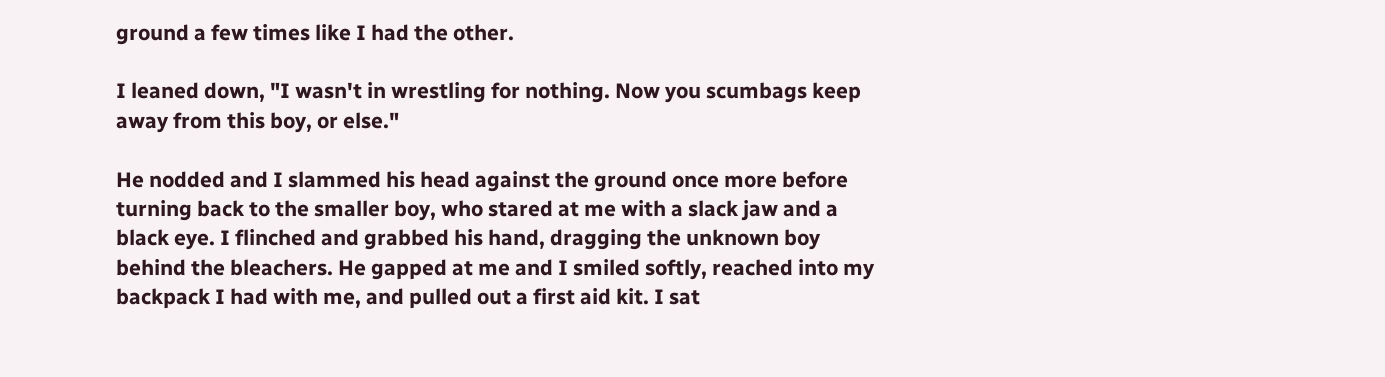ground a few times like I had the other.

I leaned down, "I wasn't in wrestling for nothing. Now you scumbags keep away from this boy, or else."

He nodded and I slammed his head against the ground once more before turning back to the smaller boy, who stared at me with a slack jaw and a black eye. I flinched and grabbed his hand, dragging the unknown boy behind the bleachers. He gapped at me and I smiled softly, reached into my backpack I had with me, and pulled out a first aid kit. I sat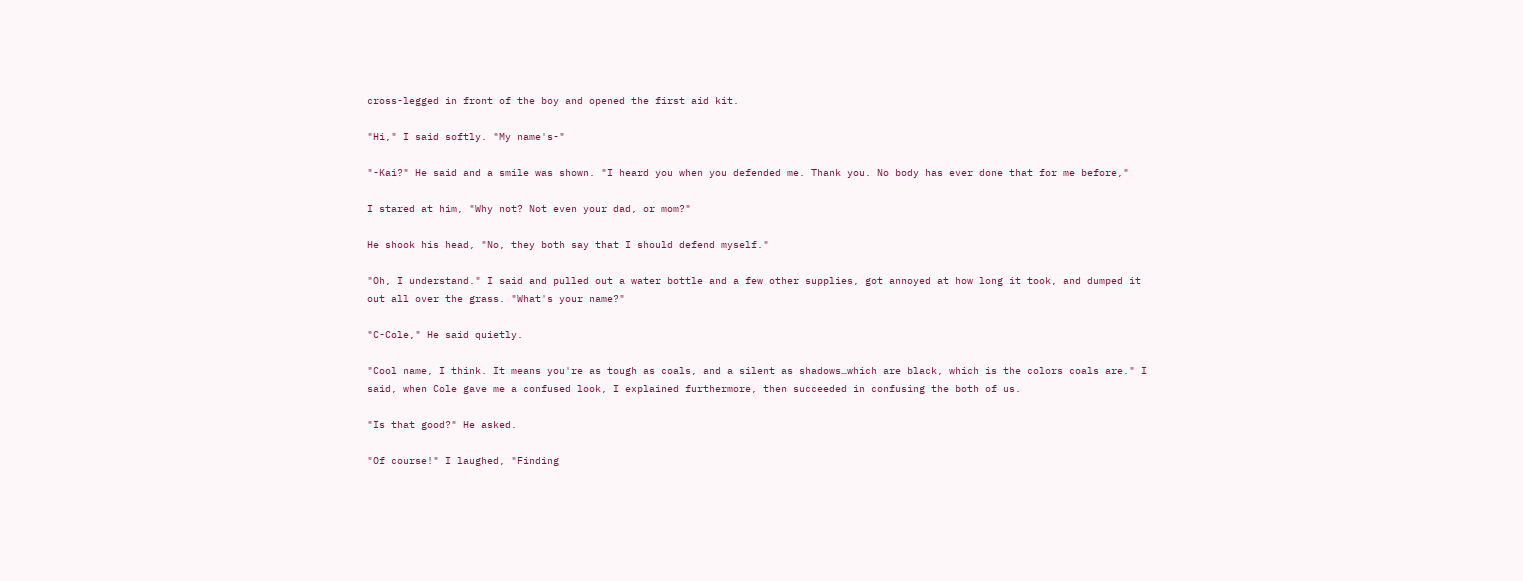cross-legged in front of the boy and opened the first aid kit.

"Hi," I said softly. "My name's-"

"-Kai?" He said and a smile was shown. "I heard you when you defended me. Thank you. No body has ever done that for me before,"

I stared at him, "Why not? Not even your dad, or mom?"

He shook his head, "No, they both say that I should defend myself."

"Oh, I understand." I said and pulled out a water bottle and a few other supplies, got annoyed at how long it took, and dumped it out all over the grass. "What's your name?"

"C-Cole," He said quietly.

"Cool name, I think. It means you're as tough as coals, and a silent as shadows…which are black, which is the colors coals are." I said, when Cole gave me a confused look, I explained furthermore, then succeeded in confusing the both of us.

"Is that good?" He asked.

"Of course!" I laughed, "Finding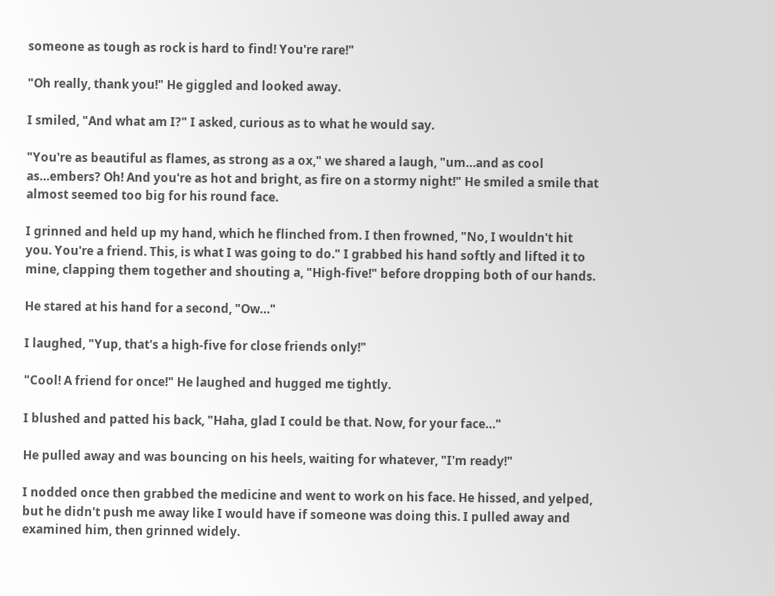someone as tough as rock is hard to find! You're rare!"

"Oh really, thank you!" He giggled and looked away.

I smiled, "And what am I?" I asked, curious as to what he would say.

"You're as beautiful as flames, as strong as a ox," we shared a laugh, "um…and as cool as…embers? Oh! And you're as hot and bright, as fire on a stormy night!" He smiled a smile that almost seemed too big for his round face.

I grinned and held up my hand, which he flinched from. I then frowned, "No, I wouldn't hit you. You're a friend. This, is what I was going to do." I grabbed his hand softly and lifted it to mine, clapping them together and shouting a, "High-five!" before dropping both of our hands.

He stared at his hand for a second, "Ow…"

I laughed, "Yup, that's a high-five for close friends only!"

"Cool! A friend for once!" He laughed and hugged me tightly.

I blushed and patted his back, "Haha, glad I could be that. Now, for your face…"

He pulled away and was bouncing on his heels, waiting for whatever, "I'm ready!"

I nodded once then grabbed the medicine and went to work on his face. He hissed, and yelped, but he didn't push me away like I would have if someone was doing this. I pulled away and examined him, then grinned widely.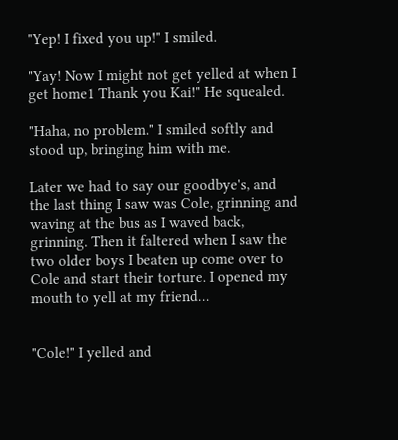"Yep! I fixed you up!" I smiled.

"Yay! Now I might not get yelled at when I get home1 Thank you Kai!" He squealed.

"Haha, no problem." I smiled softly and stood up, bringing him with me.

Later we had to say our goodbye's, and the last thing I saw was Cole, grinning and waving at the bus as I waved back, grinning. Then it faltered when I saw the two older boys I beaten up come over to Cole and start their torture. I opened my mouth to yell at my friend…


"Cole!" I yelled and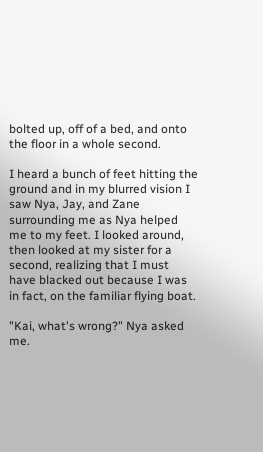bolted up, off of a bed, and onto the floor in a whole second.

I heard a bunch of feet hitting the ground and in my blurred vision I saw Nya, Jay, and Zane surrounding me as Nya helped me to my feet. I looked around, then looked at my sister for a second, realizing that I must have blacked out because I was in fact, on the familiar flying boat.

"Kai, what's wrong?" Nya asked me.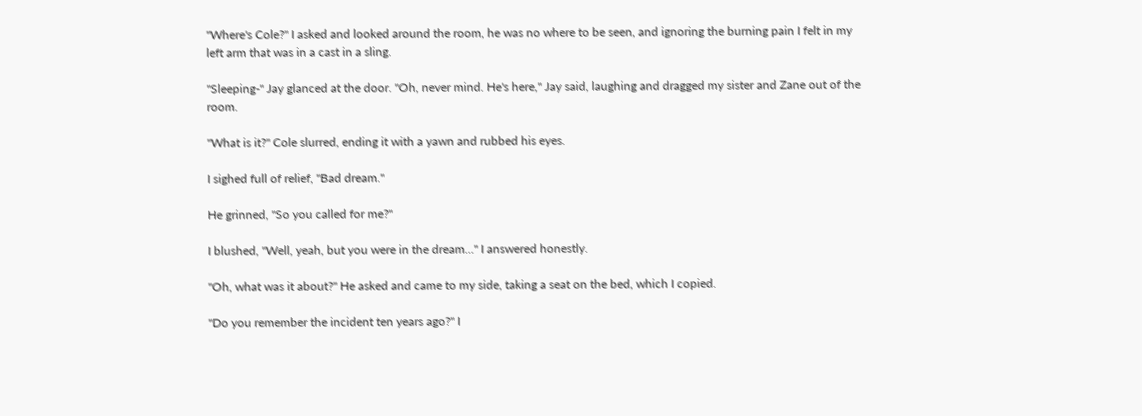"Where's Cole?" I asked and looked around the room, he was no where to be seen, and ignoring the burning pain I felt in my left arm that was in a cast in a sling.

"Sleeping-" Jay glanced at the door. "Oh, never mind. He's here," Jay said, laughing and dragged my sister and Zane out of the room.

"What is it?" Cole slurred, ending it with a yawn and rubbed his eyes.

I sighed full of relief, "Bad dream."

He grinned, "So you called for me?"

I blushed, "Well, yeah, but you were in the dream…" I answered honestly.

"Oh, what was it about?" He asked and came to my side, taking a seat on the bed, which I copied.

"Do you remember the incident ten years ago?" I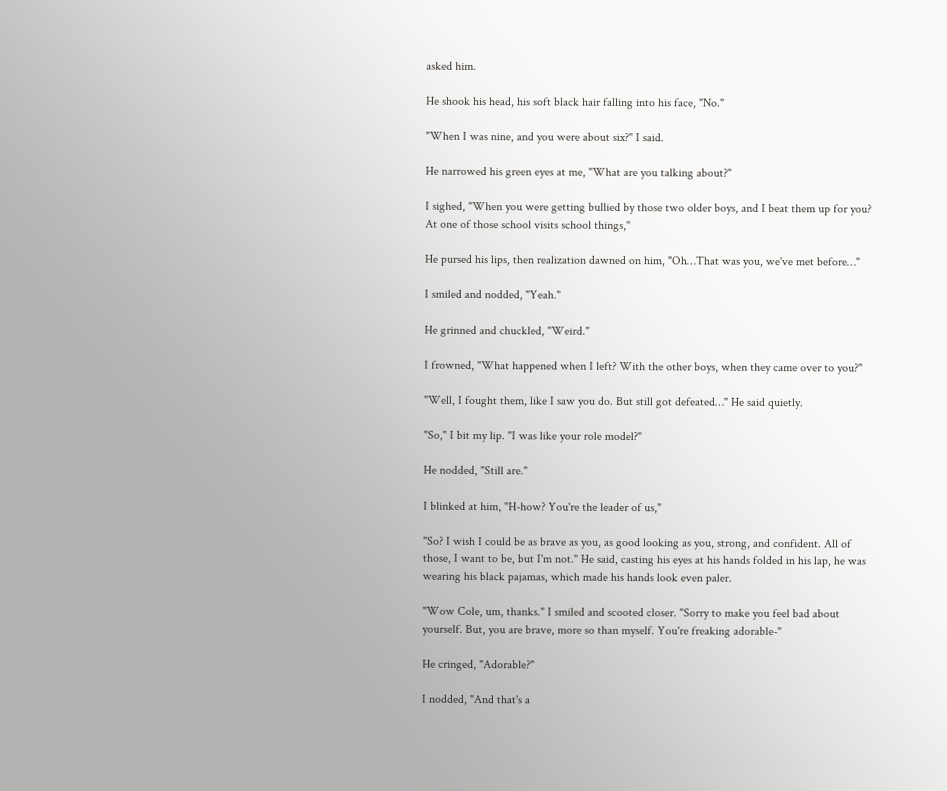asked him.

He shook his head, his soft black hair falling into his face, "No."

"When I was nine, and you were about six?" I said.

He narrowed his green eyes at me, "What are you talking about?"

I sighed, "When you were getting bullied by those two older boys, and I beat them up for you? At one of those school visits school things,"

He pursed his lips, then realization dawned on him, "Oh…That was you, we've met before…"

I smiled and nodded, "Yeah."

He grinned and chuckled, "Weird."

I frowned, "What happened when I left? With the other boys, when they came over to you?"

"Well, I fought them, like I saw you do. But still got defeated…" He said quietly.

"So," I bit my lip. "I was like your role model?"

He nodded, "Still are."

I blinked at him, "H-how? You're the leader of us,"

"So? I wish I could be as brave as you, as good looking as you, strong, and confident. All of those, I want to be, but I'm not." He said, casting his eyes at his hands folded in his lap, he was wearing his black pajamas, which made his hands look even paler.

"Wow Cole, um, thanks." I smiled and scooted closer. "Sorry to make you feel bad about yourself. But, you are brave, more so than myself. You're freaking adorable-"

He cringed, "Adorable?"

I nodded, "And that's a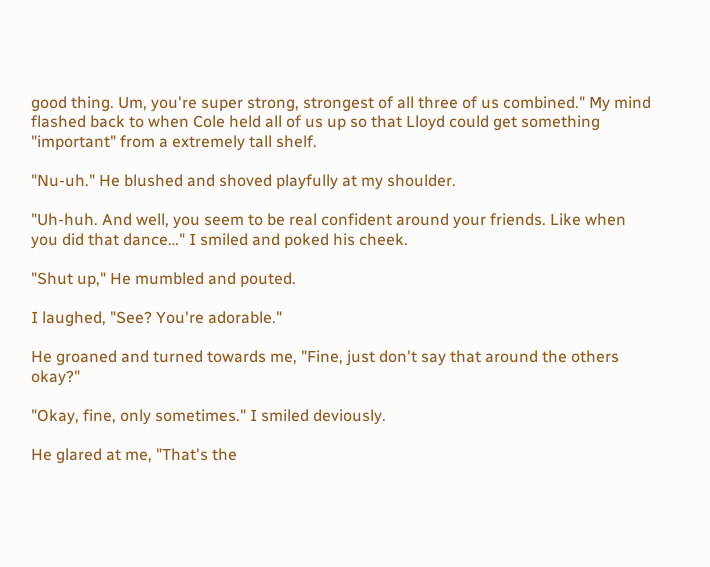good thing. Um, you're super strong, strongest of all three of us combined." My mind flashed back to when Cole held all of us up so that Lloyd could get something "important" from a extremely tall shelf.

"Nu-uh." He blushed and shoved playfully at my shoulder.

"Uh-huh. And well, you seem to be real confident around your friends. Like when you did that dance…" I smiled and poked his cheek.

"Shut up," He mumbled and pouted.

I laughed, "See? You're adorable."

He groaned and turned towards me, "Fine, just don't say that around the others okay?"

"Okay, fine, only sometimes." I smiled deviously.

He glared at me, "That's the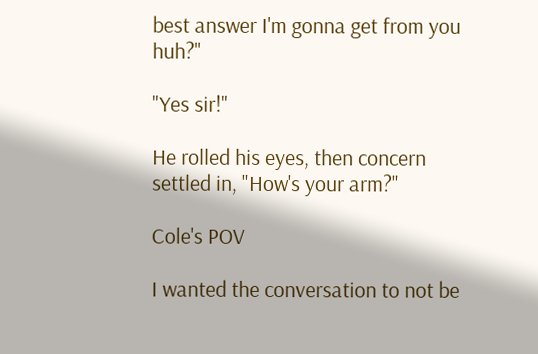best answer I'm gonna get from you huh?"

"Yes sir!"

He rolled his eyes, then concern settled in, "How's your arm?"

Cole's POV

I wanted the conversation to not be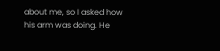about me, so I asked how his arm was doing. He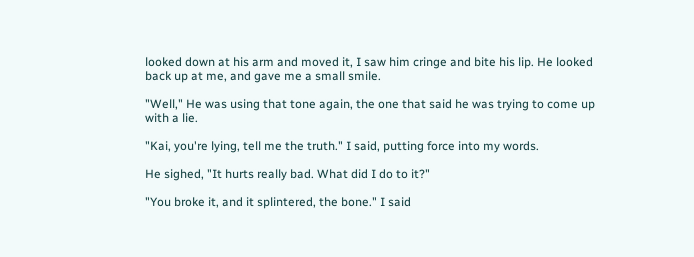looked down at his arm and moved it, I saw him cringe and bite his lip. He looked back up at me, and gave me a small smile.

"Well," He was using that tone again, the one that said he was trying to come up with a lie.

"Kai, you're lying, tell me the truth." I said, putting force into my words.

He sighed, "It hurts really bad. What did I do to it?"

"You broke it, and it splintered, the bone." I said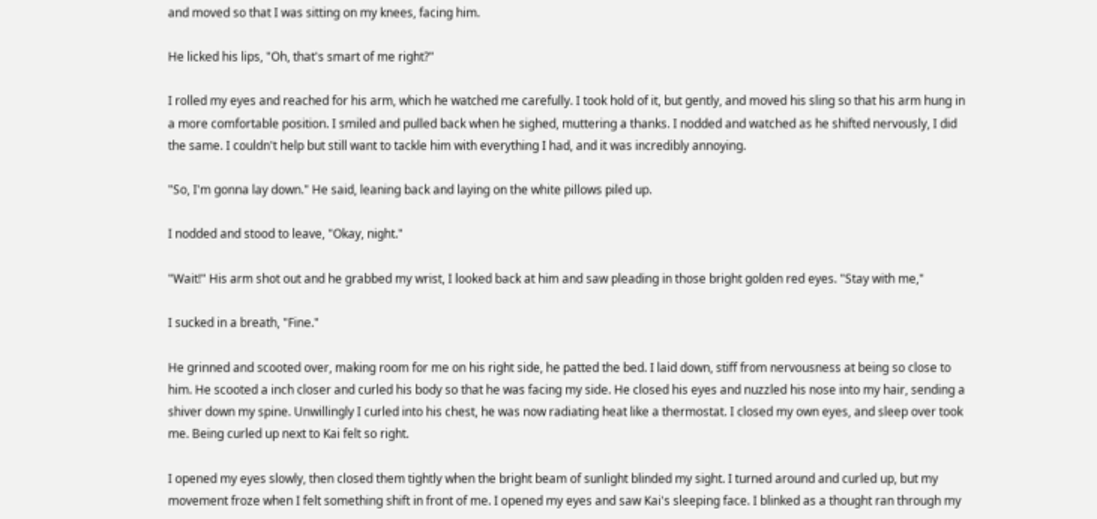and moved so that I was sitting on my knees, facing him.

He licked his lips, "Oh, that's smart of me right?"

I rolled my eyes and reached for his arm, which he watched me carefully. I took hold of it, but gently, and moved his sling so that his arm hung in a more comfortable position. I smiled and pulled back when he sighed, muttering a thanks. I nodded and watched as he shifted nervously, I did the same. I couldn't help but still want to tackle him with everything I had, and it was incredibly annoying.

"So, I'm gonna lay down." He said, leaning back and laying on the white pillows piled up.

I nodded and stood to leave, "Okay, night."

"Wait!" His arm shot out and he grabbed my wrist, I looked back at him and saw pleading in those bright golden red eyes. "Stay with me,"

I sucked in a breath, "Fine."

He grinned and scooted over, making room for me on his right side, he patted the bed. I laid down, stiff from nervousness at being so close to him. He scooted a inch closer and curled his body so that he was facing my side. He closed his eyes and nuzzled his nose into my hair, sending a shiver down my spine. Unwillingly I curled into his chest, he was now radiating heat like a thermostat. I closed my own eyes, and sleep over took me. Being curled up next to Kai felt so right.

I opened my eyes slowly, then closed them tightly when the bright beam of sunlight blinded my sight. I turned around and curled up, but my movement froze when I felt something shift in front of me. I opened my eyes and saw Kai's sleeping face. I blinked as a thought ran through my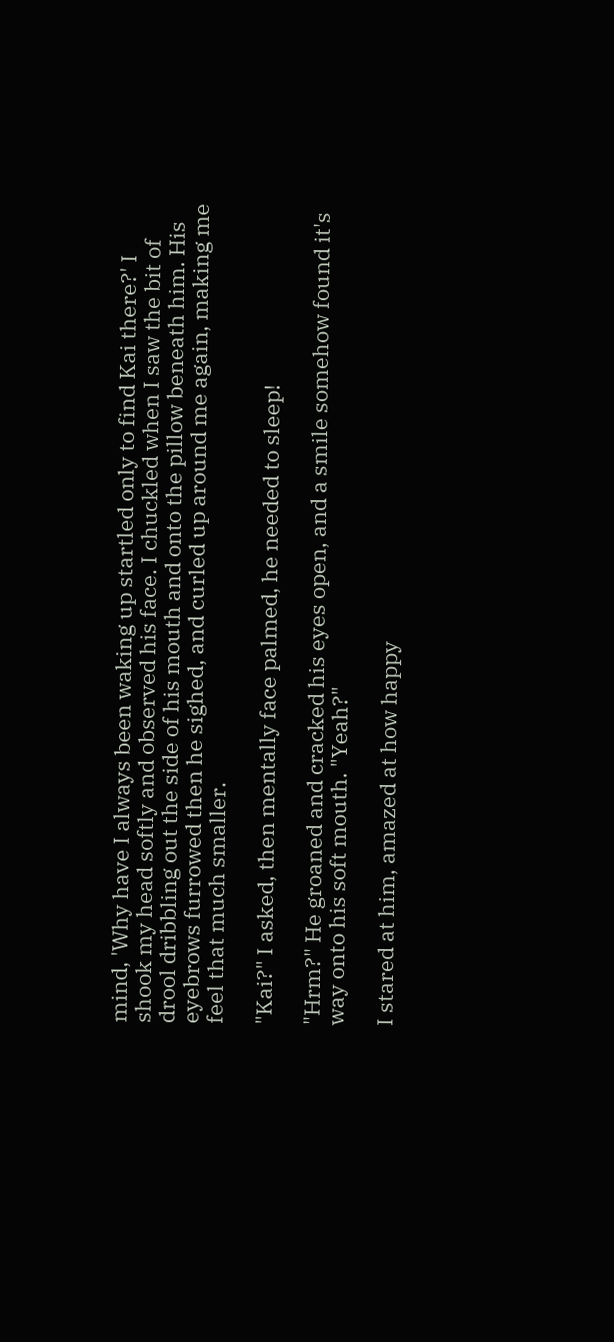mind, 'Why have I always been waking up startled only to find Kai there?' I shook my head softly and observed his face. I chuckled when I saw the bit of drool dribbling out the side of his mouth and onto the pillow beneath him. His eyebrows furrowed then he sighed, and curled up around me again, making me feel that much smaller.

"Kai?" I asked, then mentally face palmed, he needed to sleep!

"Hrm?" He groaned and cracked his eyes open, and a smile somehow found it's way onto his soft mouth. "Yeah?"

I stared at him, amazed at how happy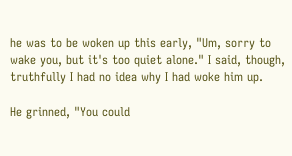he was to be woken up this early, "Um, sorry to wake you, but it's too quiet alone." I said, though, truthfully I had no idea why I had woke him up.

He grinned, "You could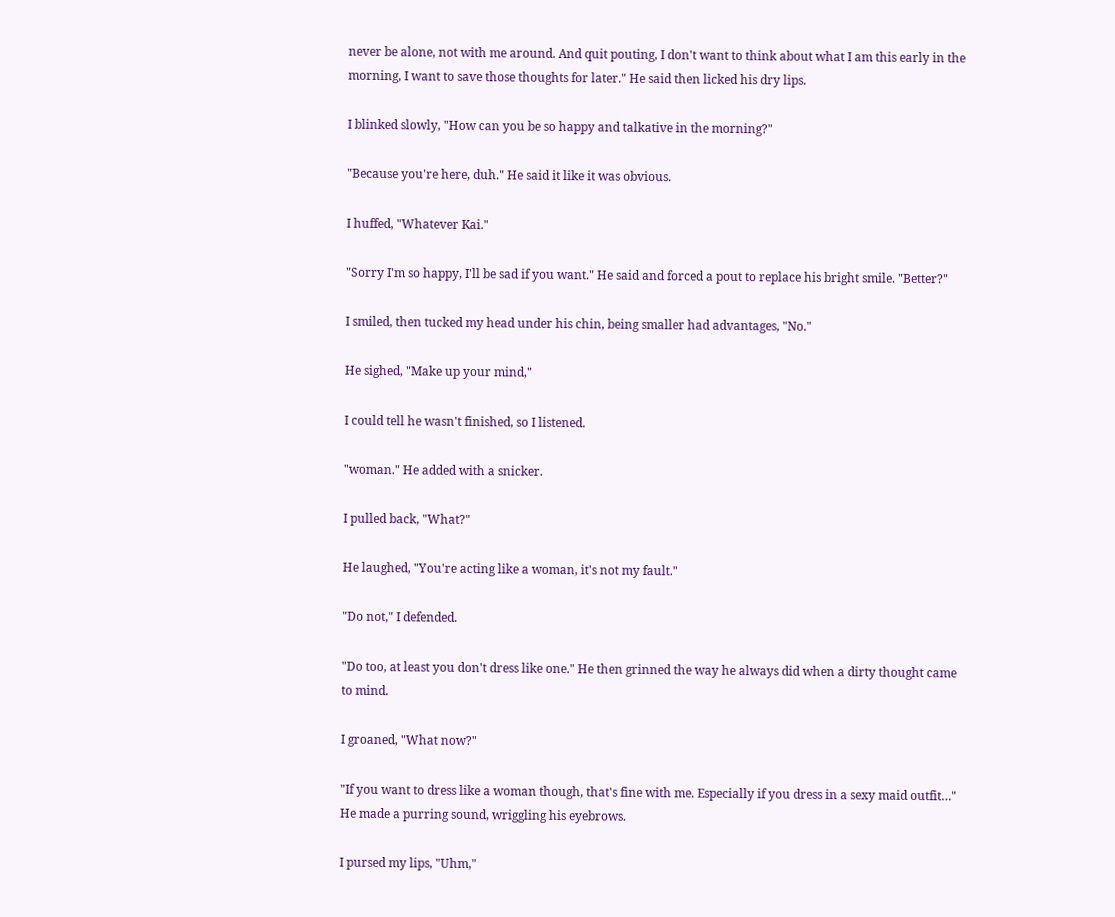never be alone, not with me around. And quit pouting, I don't want to think about what I am this early in the morning, I want to save those thoughts for later." He said then licked his dry lips.

I blinked slowly, "How can you be so happy and talkative in the morning?"

"Because you're here, duh." He said it like it was obvious.

I huffed, "Whatever Kai."

"Sorry I'm so happy, I'll be sad if you want." He said and forced a pout to replace his bright smile. "Better?"

I smiled, then tucked my head under his chin, being smaller had advantages, "No."

He sighed, "Make up your mind,"

I could tell he wasn't finished, so I listened.

"woman." He added with a snicker.

I pulled back, "What?"

He laughed, "You're acting like a woman, it's not my fault."

"Do not," I defended.

"Do too, at least you don't dress like one." He then grinned the way he always did when a dirty thought came to mind.

I groaned, "What now?"

"If you want to dress like a woman though, that's fine with me. Especially if you dress in a sexy maid outfit…" He made a purring sound, wriggling his eyebrows.

I pursed my lips, "Uhm,"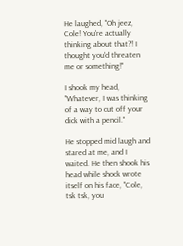He laughed, "Oh jeez, Cole! You're actually thinking about that?! I thought you'd threaten me or something!"

I shook my head, "Whatever, I was thinking of a way to cut off your dick with a pencil."

He stopped mid laugh and stared at me, and I waited. He then shook his head while shock wrote itself on his face, "Cole, tsk tsk, you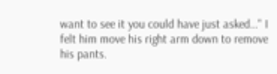want to see it you could have just asked…" I felt him move his right arm down to remove his pants.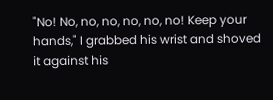"No! No, no, no, no, no, no! Keep your hands," I grabbed his wrist and shoved it against his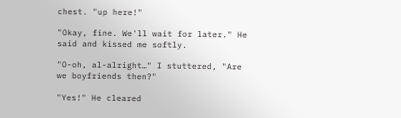chest. "up here!"

"Okay, fine. We'll wait for later." He said and kissed me softly.

"O-oh, al-alright…" I stuttered, "Are we boyfriends then?"

"Yes!" He cleared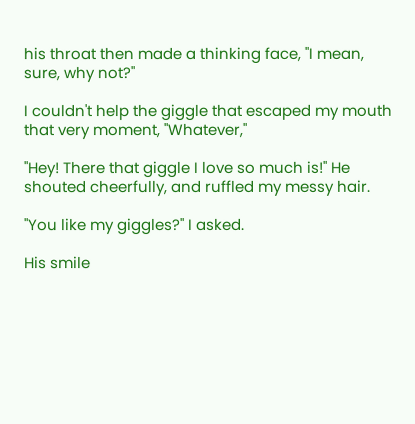his throat then made a thinking face, "I mean, sure, why not?"

I couldn't help the giggle that escaped my mouth that very moment, "Whatever,"

"Hey! There that giggle I love so much is!" He shouted cheerfully, and ruffled my messy hair.

"You like my giggles?" I asked.

His smile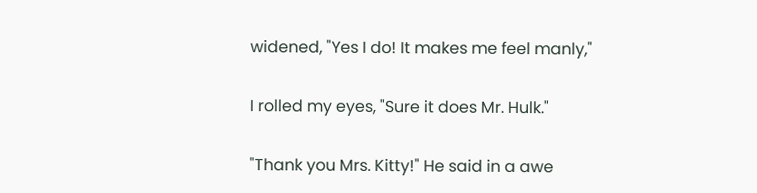widened, "Yes I do! It makes me feel manly,"

I rolled my eyes, "Sure it does Mr. Hulk."

"Thank you Mrs. Kitty!" He said in a awe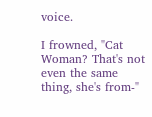voice.

I frowned, "Cat Woman? That's not even the same thing, she's from-"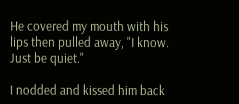He covered my mouth with his lips then pulled away, "I know. Just be quiet."

I nodded and kissed him back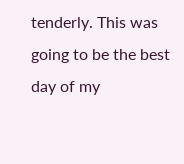tenderly. This was going to be the best day of my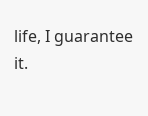life, I guarantee it.